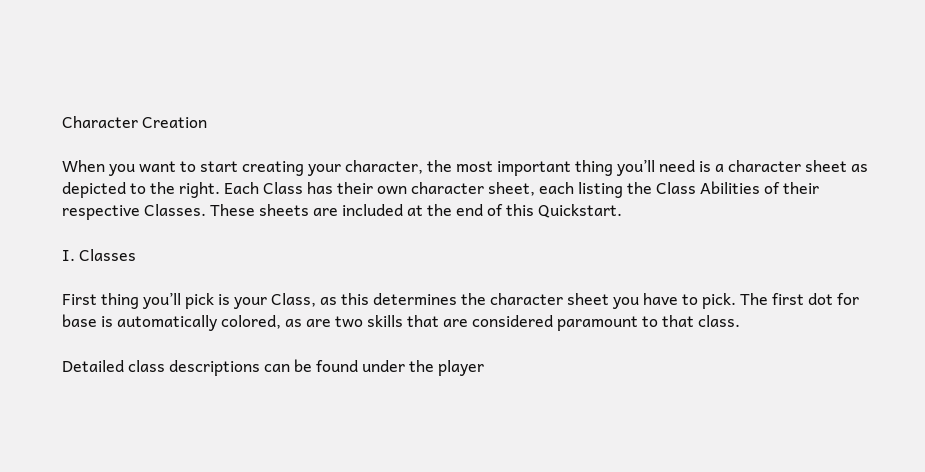Character Creation

When you want to start creating your character, the most important thing you’ll need is a character sheet as depicted to the right. Each Class has their own character sheet, each listing the Class Abilities of their respective Classes. These sheets are included at the end of this Quickstart.

I. Classes

First thing you’ll pick is your Class, as this determines the character sheet you have to pick. The first dot for base is automatically colored, as are two skills that are considered paramount to that class.

Detailed class descriptions can be found under the player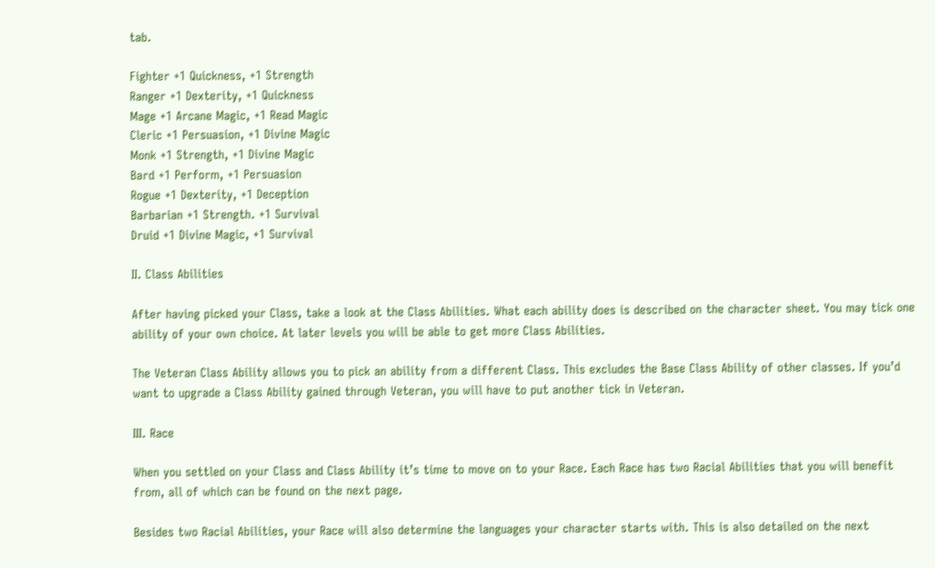tab.

Fighter +1 Quickness, +1 Strength
Ranger +1 Dexterity, +1 Quickness
Mage +1 Arcane Magic, +1 Read Magic
Cleric +1 Persuasion, +1 Divine Magic
Monk +1 Strength, +1 Divine Magic
Bard +1 Perform, +1 Persuasion
Rogue +1 Dexterity, +1 Deception
Barbarian +1 Strength. +1 Survival
Druid +1 Divine Magic, +1 Survival

II. Class Abilities

After having picked your Class, take a look at the Class Abilities. What each ability does is described on the character sheet. You may tick one ability of your own choice. At later levels you will be able to get more Class Abilities.

The Veteran Class Ability allows you to pick an ability from a different Class. This excludes the Base Class Ability of other classes. If you’d want to upgrade a Class Ability gained through Veteran, you will have to put another tick in Veteran.

III. Race

When you settled on your Class and Class Ability it’s time to move on to your Race. Each Race has two Racial Abilities that you will benefit from, all of which can be found on the next page.

Besides two Racial Abilities, your Race will also determine the languages your character starts with. This is also detailed on the next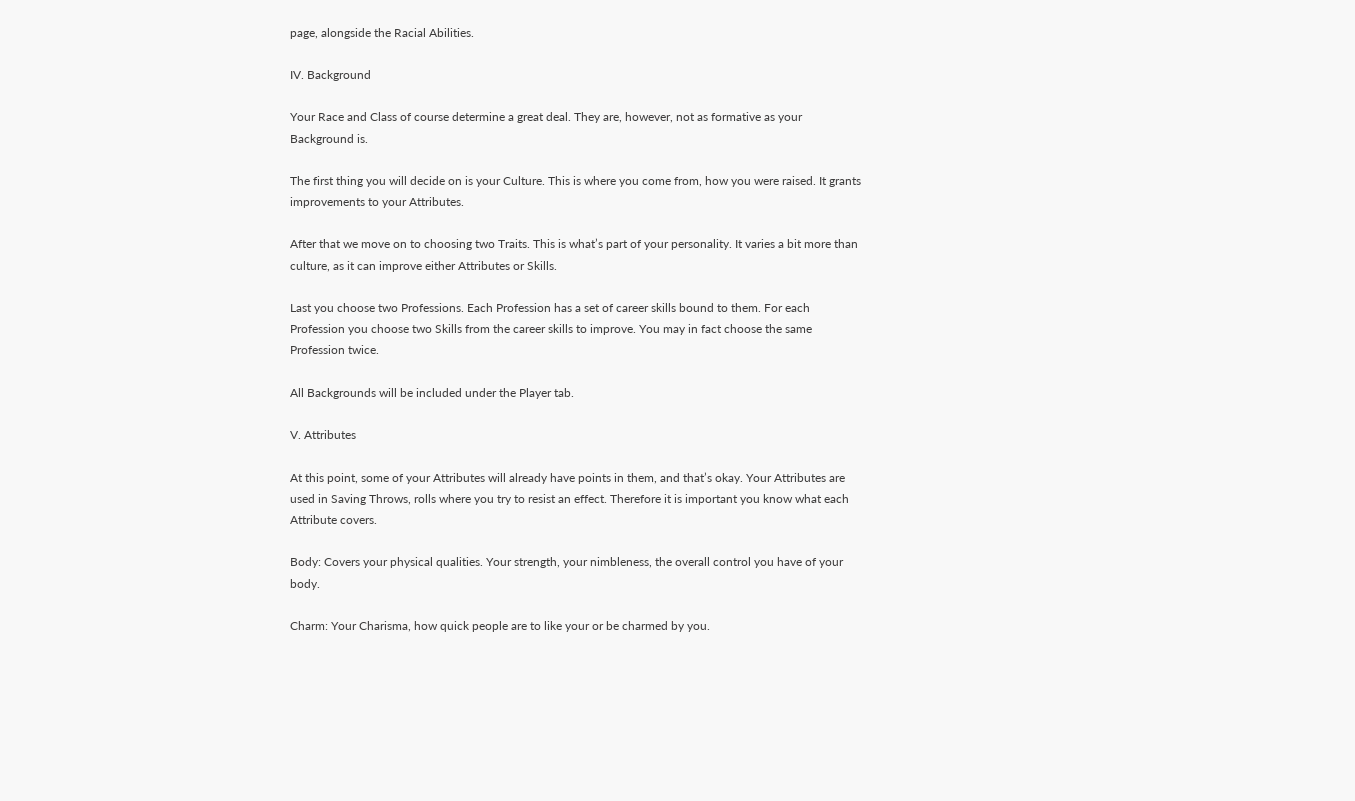page, alongside the Racial Abilities.

IV. Background

Your Race and Class of course determine a great deal. They are, however, not as formative as your Background is.

The first thing you will decide on is your Culture. This is where you come from, how you were raised. It grants improvements to your Attributes.

After that we move on to choosing two Traits. This is what’s part of your personality. It varies a bit more than culture, as it can improve either Attributes or Skills.

Last you choose two Professions. Each Profession has a set of career skills bound to them. For each Profession you choose two Skills from the career skills to improve. You may in fact choose the same Profession twice.

All Backgrounds will be included under the Player tab.

V. Attributes

At this point, some of your Attributes will already have points in them, and that’s okay. Your Attributes are used in Saving Throws, rolls where you try to resist an effect. Therefore it is important you know what each Attribute covers.

Body: Covers your physical qualities. Your strength, your nimbleness, the overall control you have of your body.

Charm: Your Charisma, how quick people are to like your or be charmed by you.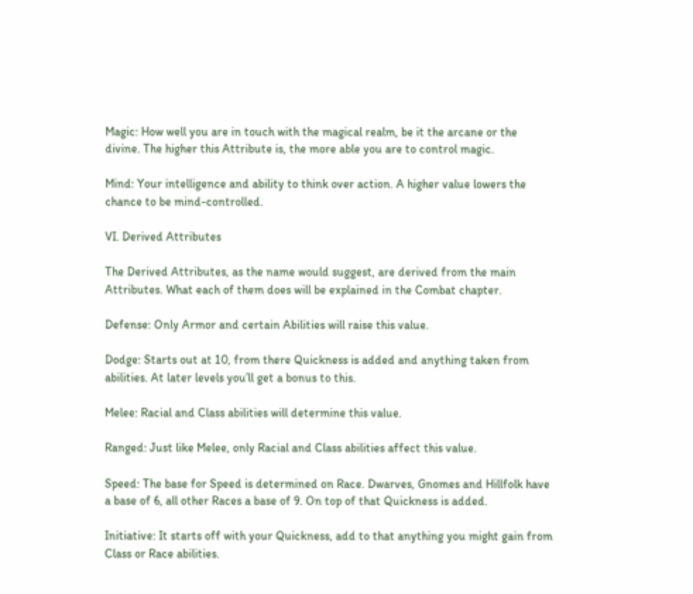Magic: How well you are in touch with the magical realm, be it the arcane or the divine. The higher this Attribute is, the more able you are to control magic.

Mind: Your intelligence and ability to think over action. A higher value lowers the chance to be mind-controlled.

VI. Derived Attributes

The Derived Attributes, as the name would suggest, are derived from the main Attributes. What each of them does will be explained in the Combat chapter.

Defense: Only Armor and certain Abilities will raise this value.

Dodge: Starts out at 10, from there Quickness is added and anything taken from abilities. At later levels you’ll get a bonus to this.

Melee: Racial and Class abilities will determine this value.

Ranged: Just like Melee, only Racial and Class abilities affect this value.

Speed: The base for Speed is determined on Race. Dwarves, Gnomes and Hillfolk have a base of 6, all other Races a base of 9. On top of that Quickness is added.

Initiative: It starts off with your Quickness, add to that anything you might gain from Class or Race abilities.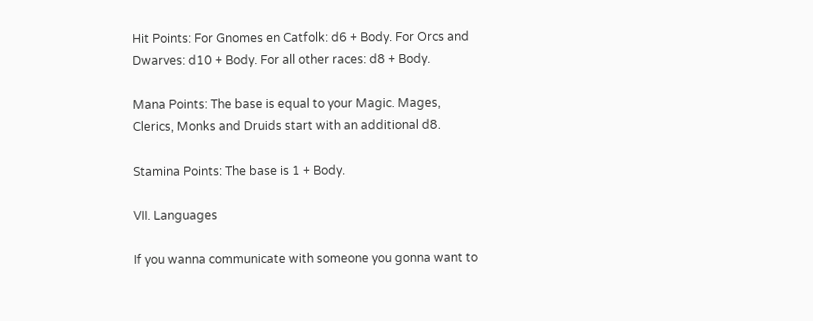Hit Points: For Gnomes en Catfolk: d6 + Body. For Orcs and Dwarves: d10 + Body. For all other races: d8 + Body.

Mana Points: The base is equal to your Magic. Mages, Clerics, Monks and Druids start with an additional d8.

Stamina Points: The base is 1 + Body.

VII. Languages

If you wanna communicate with someone you gonna want to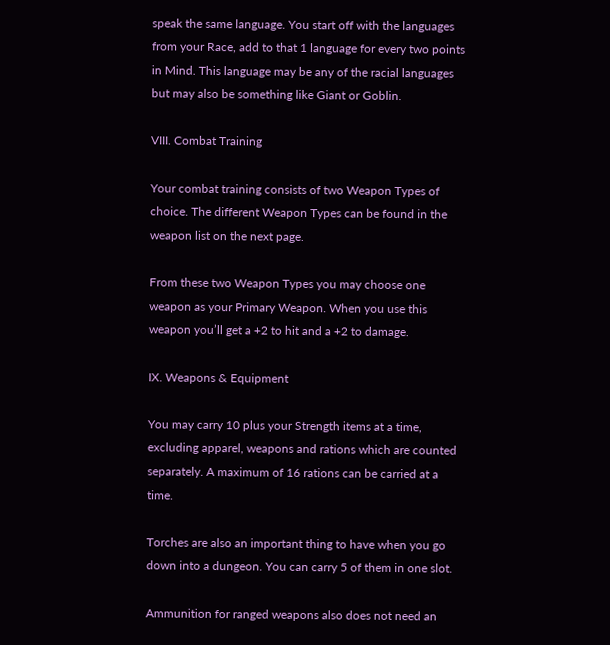speak the same language. You start off with the languages from your Race, add to that 1 language for every two points in Mind. This language may be any of the racial languages but may also be something like Giant or Goblin.

VIII. Combat Training

Your combat training consists of two Weapon Types of choice. The different Weapon Types can be found in the weapon list on the next page.

From these two Weapon Types you may choose one weapon as your Primary Weapon. When you use this weapon you’ll get a +2 to hit and a +2 to damage.

IX. Weapons & Equipment

You may carry 10 plus your Strength items at a time, excluding apparel, weapons and rations which are counted separately. A maximum of 16 rations can be carried at a time.

Torches are also an important thing to have when you go down into a dungeon. You can carry 5 of them in one slot.

Ammunition for ranged weapons also does not need an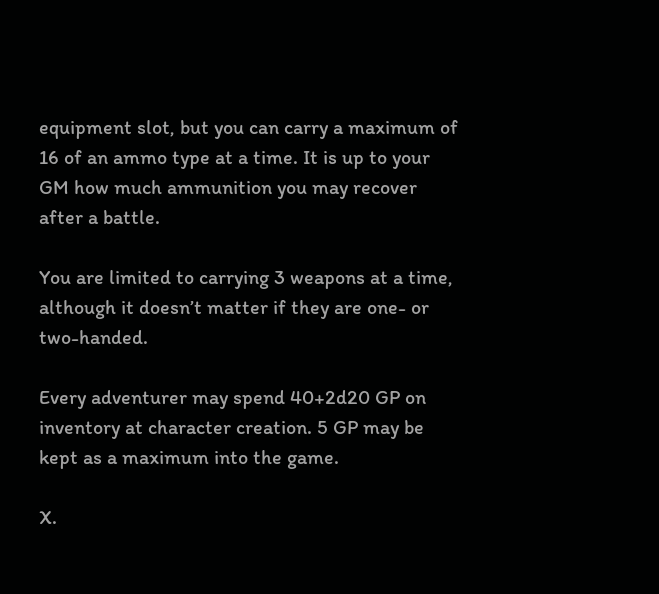equipment slot, but you can carry a maximum of 16 of an ammo type at a time. It is up to your GM how much ammunition you may recover after a battle.

You are limited to carrying 3 weapons at a time, although it doesn’t matter if they are one- or two-handed.

Every adventurer may spend 40+2d20 GP on inventory at character creation. 5 GP may be kept as a maximum into the game.

X.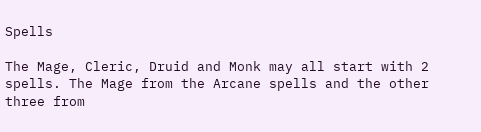Spells

The Mage, Cleric, Druid and Monk may all start with 2 spells. The Mage from the Arcane spells and the other three from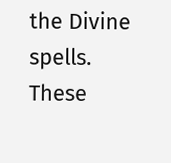the Divine spells. These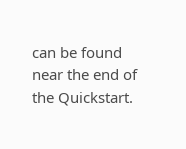can be found near the end of the Quickstart.